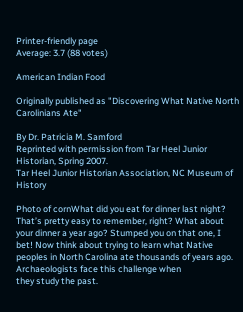Printer-friendly page
Average: 3.7 (88 votes)

American Indian Food

Originally published as "Discovering What Native North Carolinians Ate"

By Dr. Patricia M. Samford
Reprinted with permission from Tar Heel Junior Historian, Spring 2007.
Tar Heel Junior Historian Association, NC Museum of History

Photo of cornWhat did you eat for dinner last night? That’s pretty easy to remember, right? What about your dinner a year ago? Stumped you on that one, I bet! Now think about trying to learn what Native peoples in North Carolina ate thousands of years ago. Archaeologists face this challenge when
they study the past.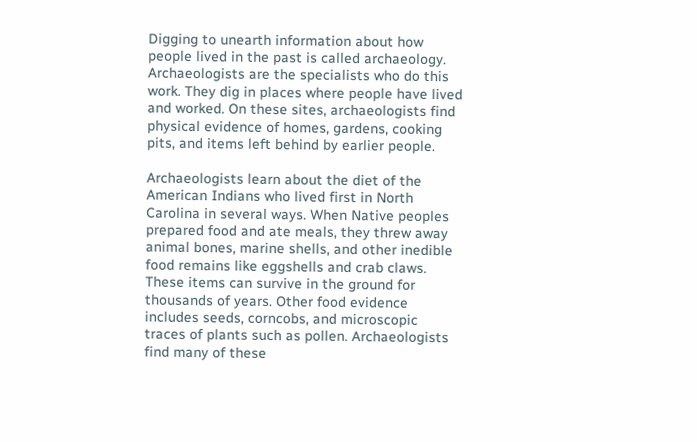Digging to unearth information about how people lived in the past is called archaeology. Archaeologists are the specialists who do this work. They dig in places where people have lived and worked. On these sites, archaeologists find physical evidence of homes, gardens, cooking pits, and items left behind by earlier people.

Archaeologists learn about the diet of the American Indians who lived first in North Carolina in several ways. When Native peoples prepared food and ate meals, they threw away animal bones, marine shells, and other inedible food remains like eggshells and crab claws. These items can survive in the ground for thousands of years. Other food evidence includes seeds, corncobs, and microscopic traces of plants such as pollen. Archaeologists find many of these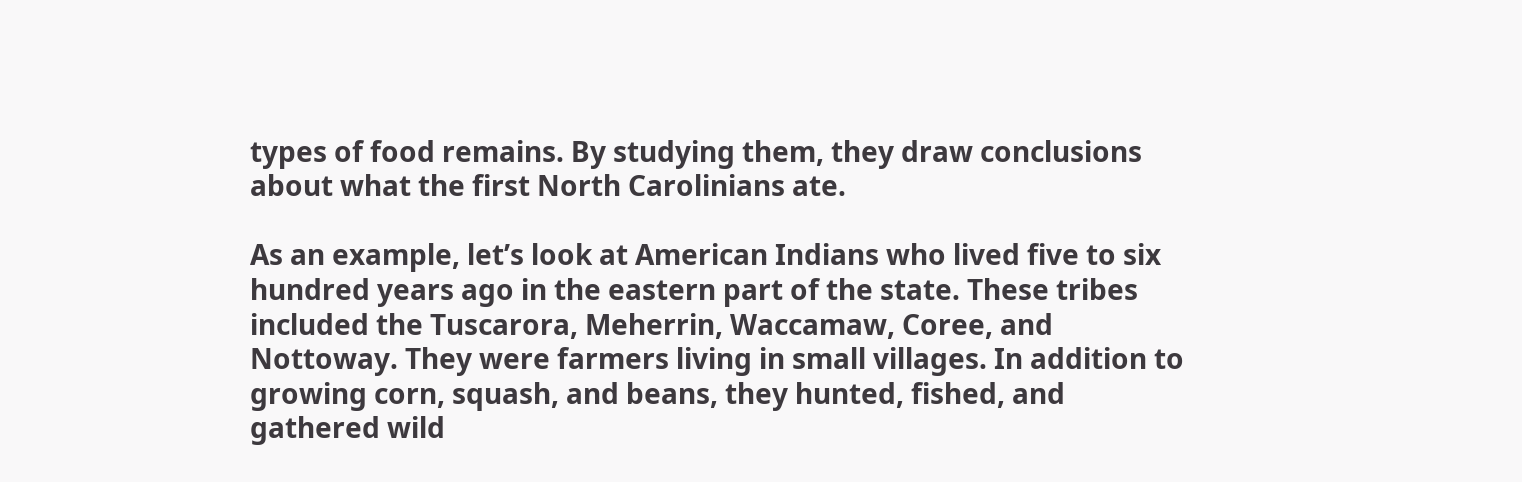types of food remains. By studying them, they draw conclusions about what the first North Carolinians ate.

As an example, let’s look at American Indians who lived five to six hundred years ago in the eastern part of the state. These tribes included the Tuscarora, Meherrin, Waccamaw, Coree, and Nottoway. They were farmers living in small villages. In addition to growing corn, squash, and beans, they hunted, fished, and gathered wild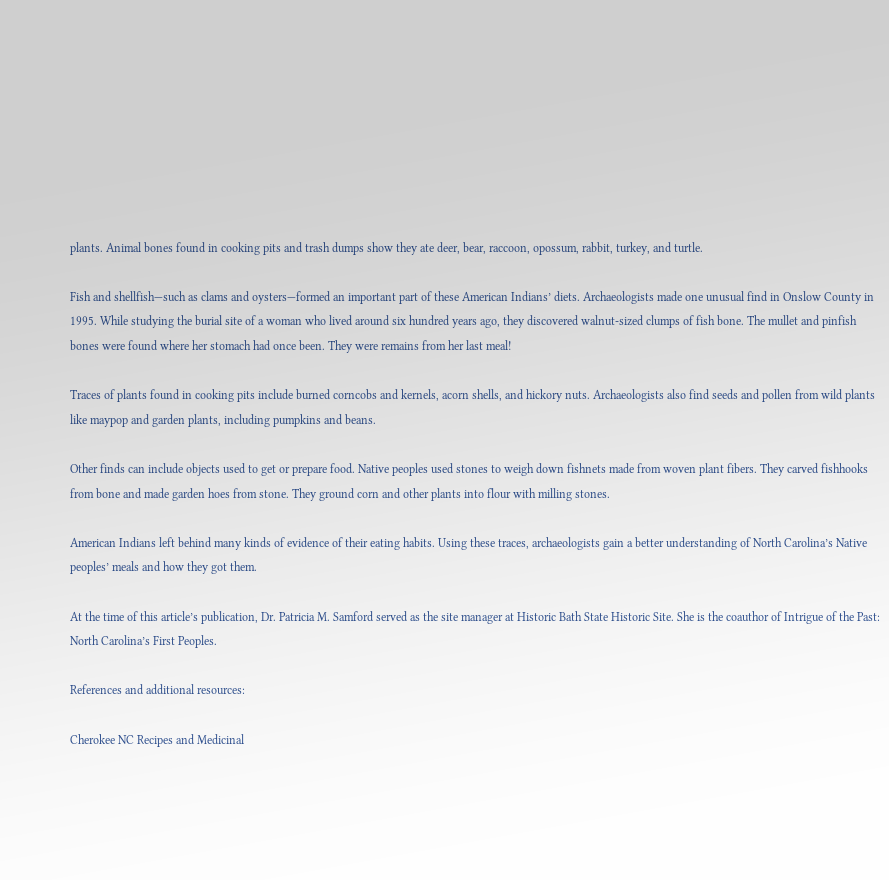plants. Animal bones found in cooking pits and trash dumps show they ate deer, bear, raccoon, opossum, rabbit, turkey, and turtle.

Fish and shellfish—such as clams and oysters—formed an important part of these American Indians’ diets. Archaeologists made one unusual find in Onslow County in 1995. While studying the burial site of a woman who lived around six hundred years ago, they discovered walnut-sized clumps of fish bone. The mullet and pinfish bones were found where her stomach had once been. They were remains from her last meal!

Traces of plants found in cooking pits include burned corncobs and kernels, acorn shells, and hickory nuts. Archaeologists also find seeds and pollen from wild plants like maypop and garden plants, including pumpkins and beans.

Other finds can include objects used to get or prepare food. Native peoples used stones to weigh down fishnets made from woven plant fibers. They carved fishhooks from bone and made garden hoes from stone. They ground corn and other plants into flour with milling stones.

American Indians left behind many kinds of evidence of their eating habits. Using these traces, archaeologists gain a better understanding of North Carolina’s Native peoples’ meals and how they got them.

At the time of this article’s publication, Dr. Patricia M. Samford served as the site manager at Historic Bath State Historic Site. She is the coauthor of Intrigue of the Past: North Carolina’s First Peoples.

References and additional resources:

Cherokee NC Recipes and Medicinal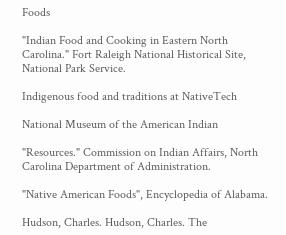Foods

"Indian Food and Cooking in Eastern North Carolina." Fort Raleigh National Historical Site, National Park Service.

Indigenous food and traditions at NativeTech

National Museum of the American Indian

"Resources." Commission on Indian Affairs, North Carolina Department of Administration.

"Native American Foods", Encyclopedia of Alabama.

Hudson, Charles. Hudson, Charles. The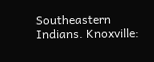Southeastern Indians. Knoxville: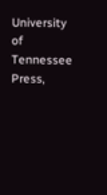University of Tennessee Press,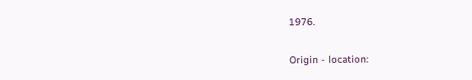1976.

Origin - location: